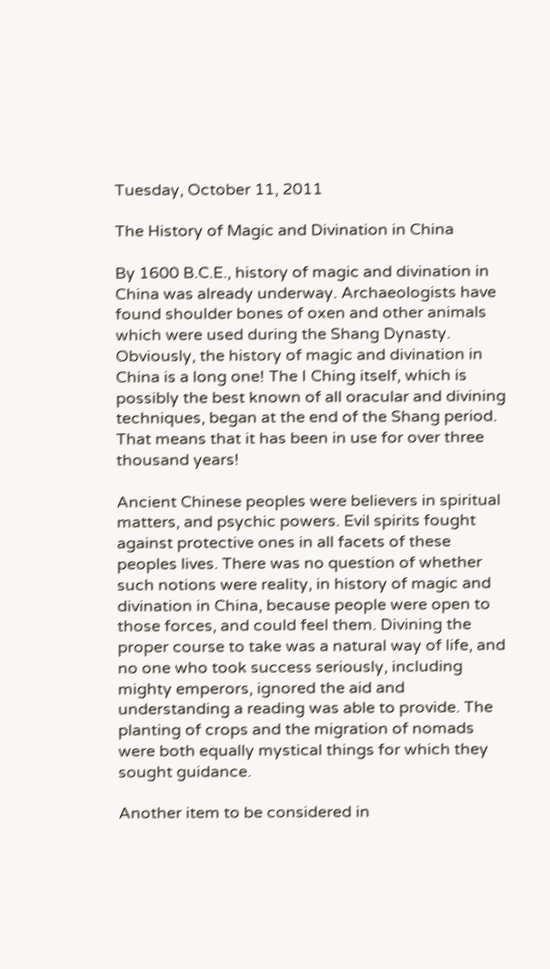Tuesday, October 11, 2011

The History of Magic and Divination in China

By 1600 B.C.E., history of magic and divination in China was already underway. Archaeologists have found shoulder bones of oxen and other animals which were used during the Shang Dynasty. Obviously, the history of magic and divination in China is a long one! The I Ching itself, which is possibly the best known of all oracular and divining techniques, began at the end of the Shang period. That means that it has been in use for over three thousand years!

Ancient Chinese peoples were believers in spiritual matters, and psychic powers. Evil spirits fought against protective ones in all facets of these peoples lives. There was no question of whether such notions were reality, in history of magic and divination in China, because people were open to those forces, and could feel them. Divining the proper course to take was a natural way of life, and no one who took success seriously, including mighty emperors, ignored the aid and understanding a reading was able to provide. The planting of crops and the migration of nomads were both equally mystical things for which they sought guidance.

Another item to be considered in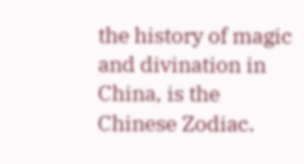the history of magic and divination in China, is the Chinese Zodiac.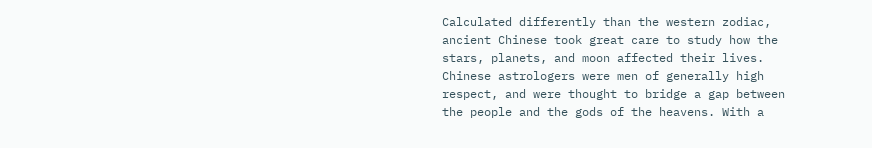Calculated differently than the western zodiac, ancient Chinese took great care to study how the stars, planets, and moon affected their lives. Chinese astrologers were men of generally high respect, and were thought to bridge a gap between the people and the gods of the heavens. With a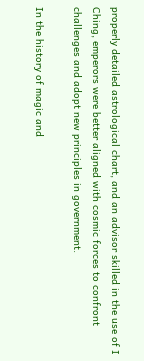properly detailed astrological chart, and an advisor skilled in the use of I Ching, emperors were better aligned with cosmic forces to confront challenges and adopt new principles in government.

In the history of magic and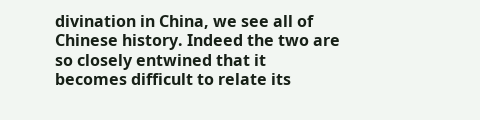divination in China, we see all of Chinese history. Indeed the two are so closely entwined that it becomes difficult to relate its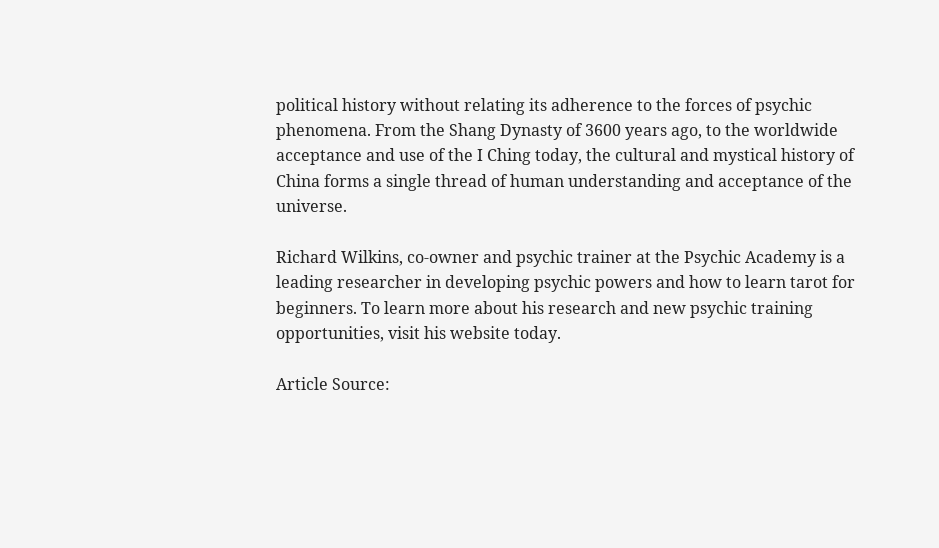political history without relating its adherence to the forces of psychic phenomena. From the Shang Dynasty of 3600 years ago, to the worldwide acceptance and use of the I Ching today, the cultural and mystical history of China forms a single thread of human understanding and acceptance of the universe.

Richard Wilkins, co-owner and psychic trainer at the Psychic Academy is a leading researcher in developing psychic powers and how to learn tarot for beginners. To learn more about his research and new psychic training opportunities, visit his website today.

Article Source: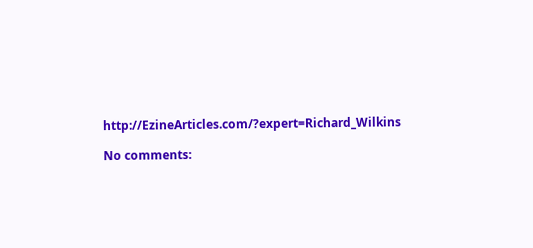http://EzineArticles.com/?expert=Richard_Wilkins

No comments: